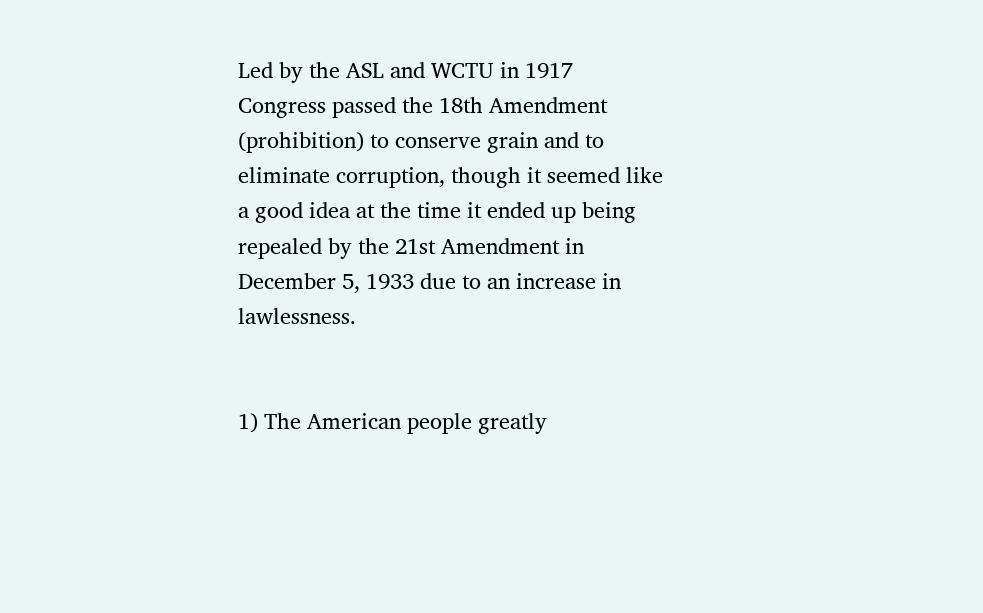Led by the ASL and WCTU in 1917 Congress passed the 18th Amendment (prohibition) to conserve grain and to eliminate corruption, though it seemed like a good idea at the time it ended up being repealed by the 21st Amendment in December 5, 1933 due to an increase in lawlessness.


1) The American people greatly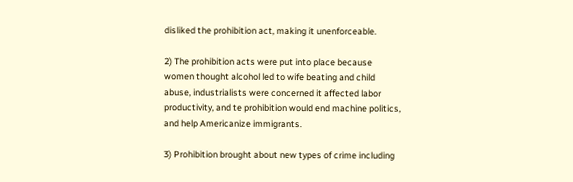disliked the prohibition act, making it unenforceable.

2) The prohibition acts were put into place because women thought alcohol led to wife beating and child abuse, industrialists were concerned it affected labor productivity, and te prohibition would end machine politics, and help Americanize immigrants.

3) Prohibition brought about new types of crime including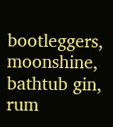bootleggers, moonshine, bathtub gin, rum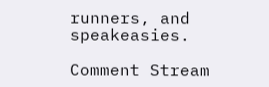runners, and speakeasies.

Comment Stream